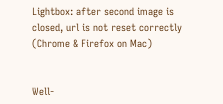Lightbox: after second image is closed, url is not reset correctly (Chrome & Firefox on Mac)


Well-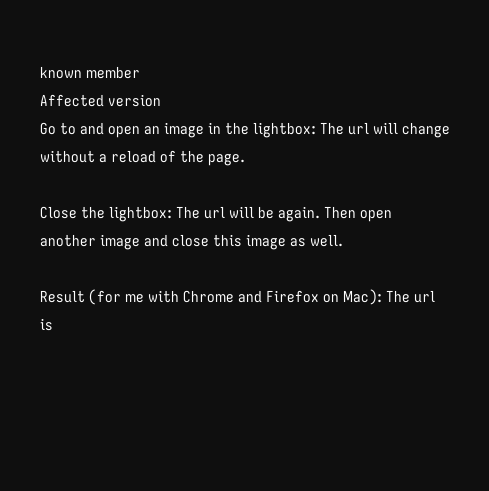known member
Affected version
Go to and open an image in the lightbox: The url will change without a reload of the page.

Close the lightbox: The url will be again. Then open another image and close this image as well.

Result (for me with Chrome and Firefox on Mac): The url is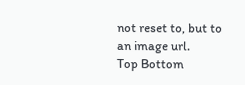not reset to, but to an image url.
Top Bottom